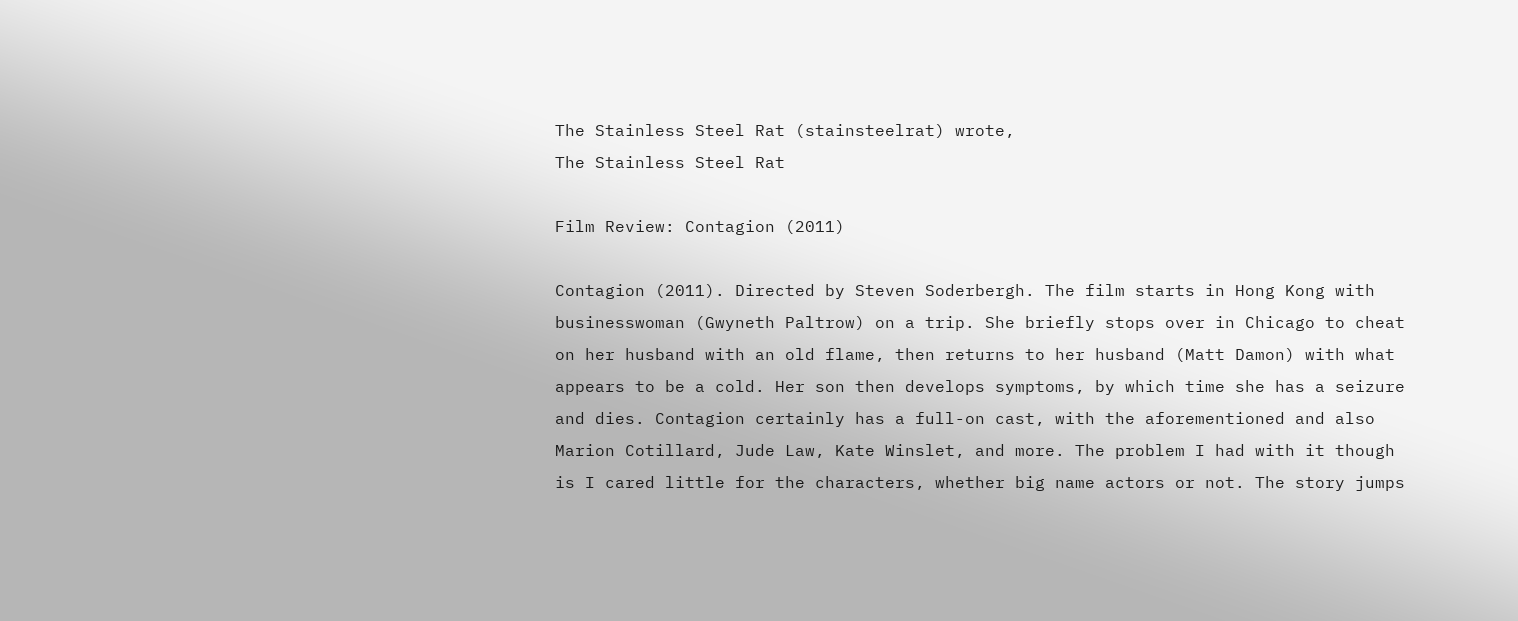The Stainless Steel Rat (stainsteelrat) wrote,
The Stainless Steel Rat

Film Review: Contagion (2011)

Contagion (2011). Directed by Steven Soderbergh. The film starts in Hong Kong with businesswoman (Gwyneth Paltrow) on a trip. She briefly stops over in Chicago to cheat on her husband with an old flame, then returns to her husband (Matt Damon) with what appears to be a cold. Her son then develops symptoms, by which time she has a seizure and dies. Contagion certainly has a full-on cast, with the aforementioned and also Marion Cotillard, Jude Law, Kate Winslet, and more. The problem I had with it though is I cared little for the characters, whether big name actors or not. The story jumps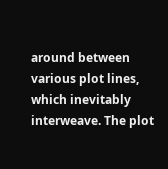around between various plot lines, which inevitably interweave. The plot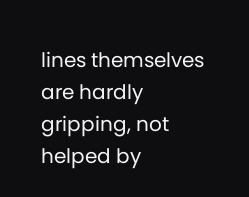lines themselves are hardly gripping, not helped by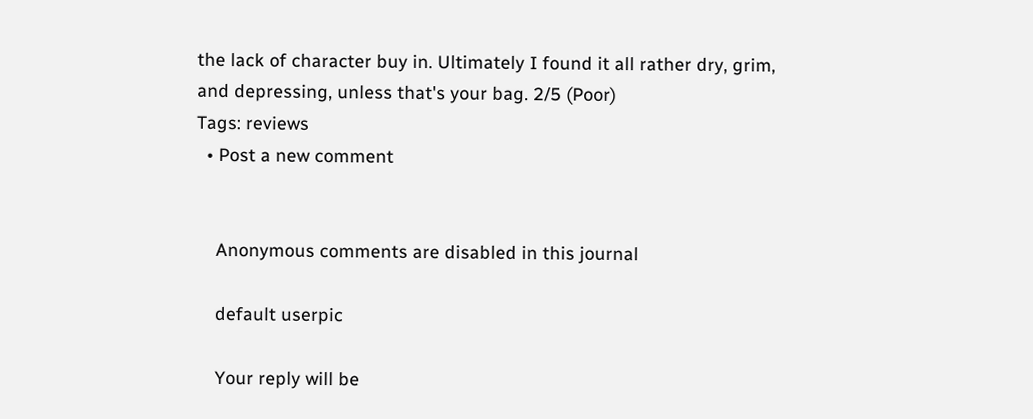the lack of character buy in. Ultimately I found it all rather dry, grim, and depressing, unless that's your bag. 2/5 (Poor)
Tags: reviews
  • Post a new comment


    Anonymous comments are disabled in this journal

    default userpic

    Your reply will be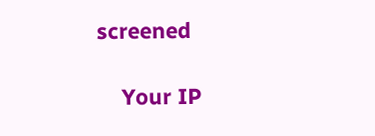screened

    Your IP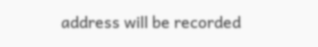address will be recorded